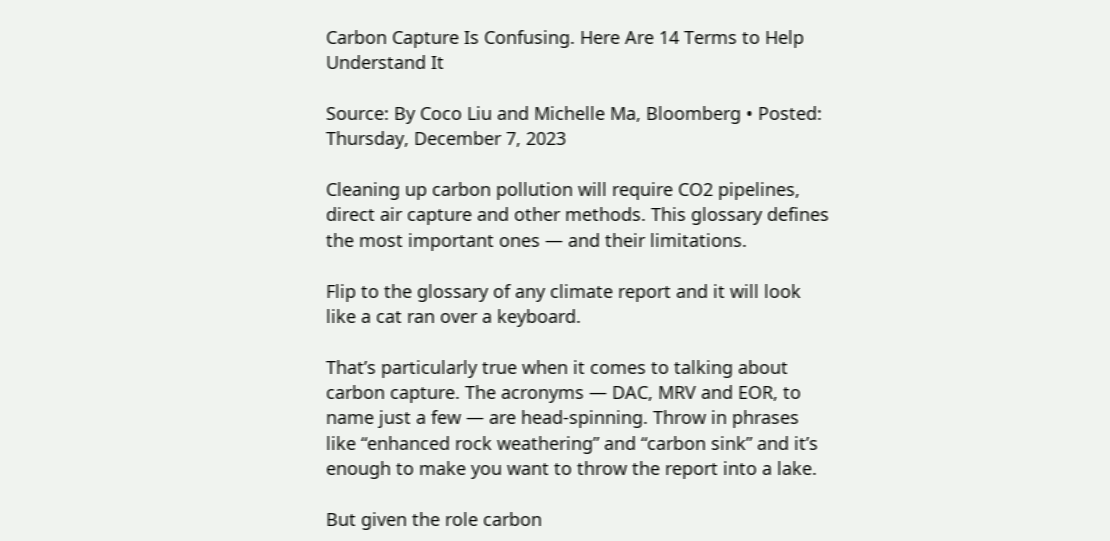Carbon Capture Is Confusing. Here Are 14 Terms to Help Understand It

Source: By Coco Liu and Michelle Ma, Bloomberg • Posted: Thursday, December 7, 2023

Cleaning up carbon pollution will require CO2 pipelines, direct air capture and other methods. This glossary defines the most important ones — and their limitations.

Flip to the glossary of any climate report and it will look like a cat ran over a keyboard.

That’s particularly true when it comes to talking about carbon capture. The acronyms — DAC, MRV and EOR, to name just a few — are head-spinning. Throw in phrases like “enhanced rock weathering” and “carbon sink” and it’s enough to make you want to throw the report into a lake.

But given the role carbon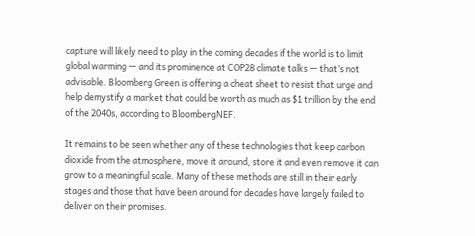capture will likely need to play in the coming decades if the world is to limit global warming — and its prominence at COP28 climate talks — that’s not advisable. Bloomberg Green is offering a cheat sheet to resist that urge and help demystify a market that could be worth as much as $1 trillion by the end of the 2040s, according to BloombergNEF.

It remains to be seen whether any of these technologies that keep carbon dioxide from the atmosphere, move it around, store it and even remove it can grow to a meaningful scale. Many of these methods are still in their early stages and those that have been around for decades have largely failed to deliver on their promises.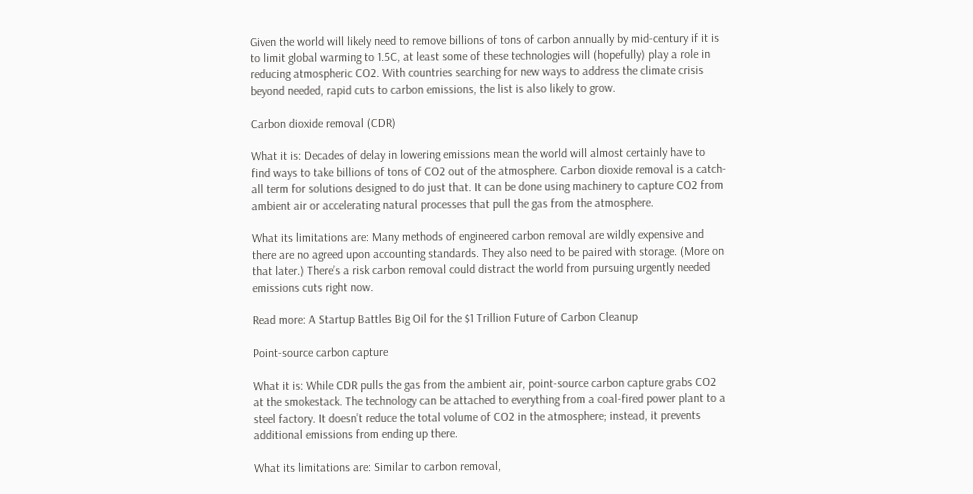Given the world will likely need to remove billions of tons of carbon annually by mid-century if it is to limit global warming to 1.5C, at least some of these technologies will (hopefully) play a role in reducing atmospheric CO2. With countries searching for new ways to address the climate crisis beyond needed, rapid cuts to carbon emissions, the list is also likely to grow.

Carbon dioxide removal (CDR)

What it is: Decades of delay in lowering emissions mean the world will almost certainly have to find ways to take billions of tons of CO2 out of the atmosphere. Carbon dioxide removal is a catch-all term for solutions designed to do just that. It can be done using machinery to capture CO2 from ambient air or accelerating natural processes that pull the gas from the atmosphere.

What its limitations are: Many methods of engineered carbon removal are wildly expensive and there are no agreed upon accounting standards. They also need to be paired with storage. (More on that later.) There’s a risk carbon removal could distract the world from pursuing urgently needed emissions cuts right now.

Read more: A Startup Battles Big Oil for the $1 Trillion Future of Carbon Cleanup

Point-source carbon capture

What it is: While CDR pulls the gas from the ambient air, point-source carbon capture grabs CO2 at the smokestack. The technology can be attached to everything from a coal-fired power plant to a steel factory. It doesn’t reduce the total volume of CO2 in the atmosphere; instead, it prevents additional emissions from ending up there.

What its limitations are: Similar to carbon removal,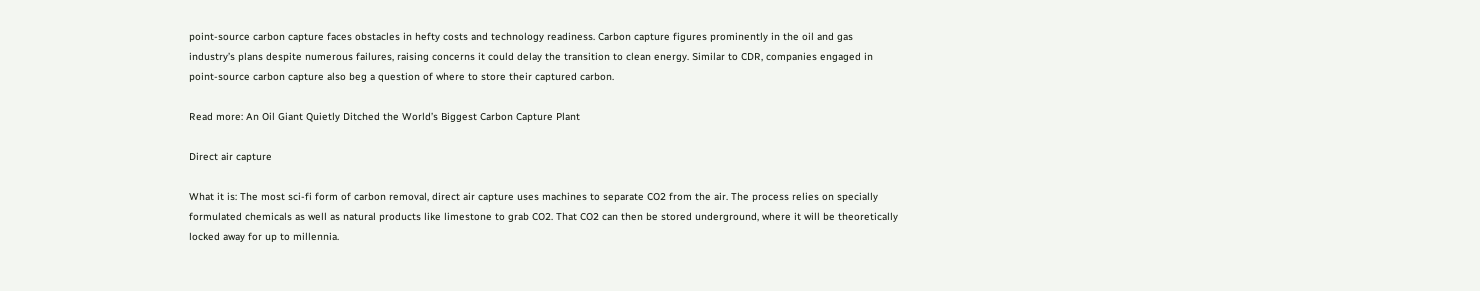point-source carbon capture faces obstacles in hefty costs and technology readiness. Carbon capture figures prominently in the oil and gas industry’s plans despite numerous failures, raising concerns it could delay the transition to clean energy. Similar to CDR, companies engaged in point-source carbon capture also beg a question of where to store their captured carbon.

Read more: An Oil Giant Quietly Ditched the World’s Biggest Carbon Capture Plant

Direct air capture

What it is: The most sci-fi form of carbon removal, direct air capture uses machines to separate CO2 from the air. The process relies on specially formulated chemicals as well as natural products like limestone to grab CO2. That CO2 can then be stored underground, where it will be theoretically locked away for up to millennia.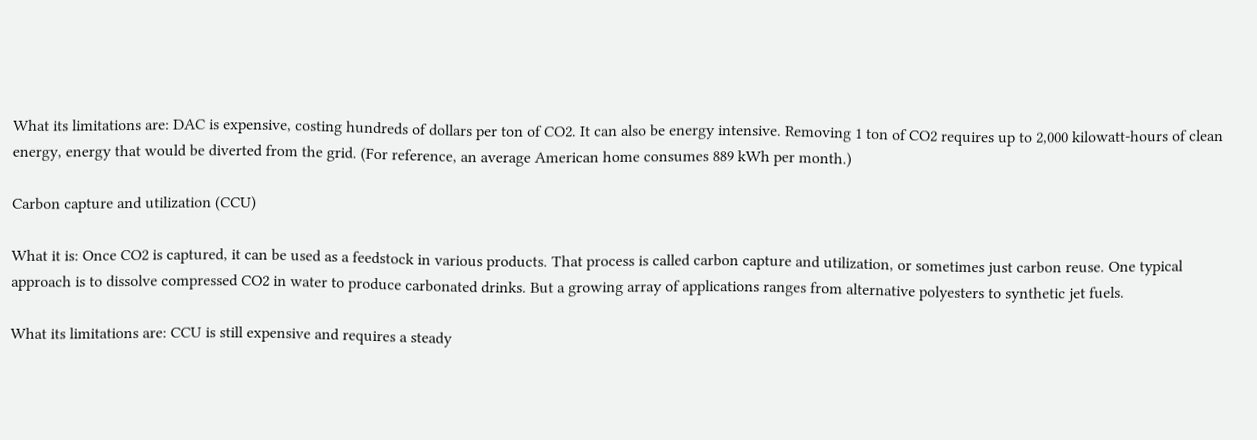What its limitations are: DAC is expensive, costing hundreds of dollars per ton of CO2. It can also be energy intensive. Removing 1 ton of CO2 requires up to 2,000 kilowatt-hours of clean energy, energy that would be diverted from the grid. (For reference, an average American home consumes 889 kWh per month.)

Carbon capture and utilization (CCU)

What it is: Once CO2 is captured, it can be used as a feedstock in various products. That process is called carbon capture and utilization, or sometimes just carbon reuse. One typical approach is to dissolve compressed CO2 in water to produce carbonated drinks. But a growing array of applications ranges from alternative polyesters to synthetic jet fuels.

What its limitations are: CCU is still expensive and requires a steady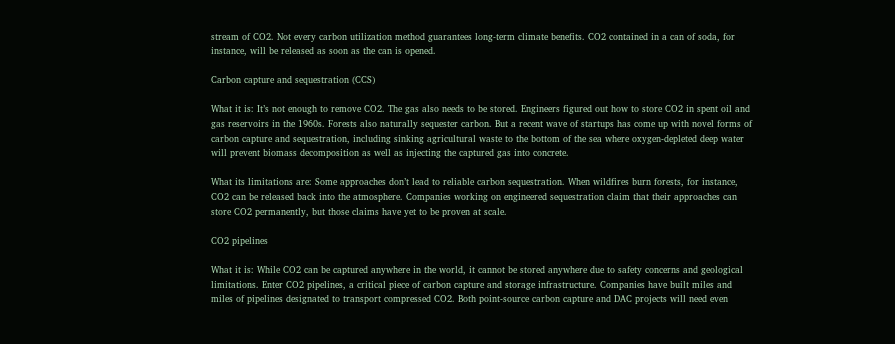stream of CO2. Not every carbon utilization method guarantees long-term climate benefits. CO2 contained in a can of soda, for instance, will be released as soon as the can is opened.

Carbon capture and sequestration (CCS)

What it is: It’s not enough to remove CO2. The gas also needs to be stored. Engineers figured out how to store CO2 in spent oil and gas reservoirs in the 1960s. Forests also naturally sequester carbon. But a recent wave of startups has come up with novel forms of carbon capture and sequestration, including sinking agricultural waste to the bottom of the sea where oxygen-depleted deep water will prevent biomass decomposition as well as injecting the captured gas into concrete.

What its limitations are: Some approaches don’t lead to reliable carbon sequestration. When wildfires burn forests, for instance, CO2 can be released back into the atmosphere. Companies working on engineered sequestration claim that their approaches can store CO2 permanently, but those claims have yet to be proven at scale.

CO2 pipelines

What it is: While CO2 can be captured anywhere in the world, it cannot be stored anywhere due to safety concerns and geological limitations. Enter CO2 pipelines, a critical piece of carbon capture and storage infrastructure. Companies have built miles and miles of pipelines designated to transport compressed CO2. Both point-source carbon capture and DAC projects will need even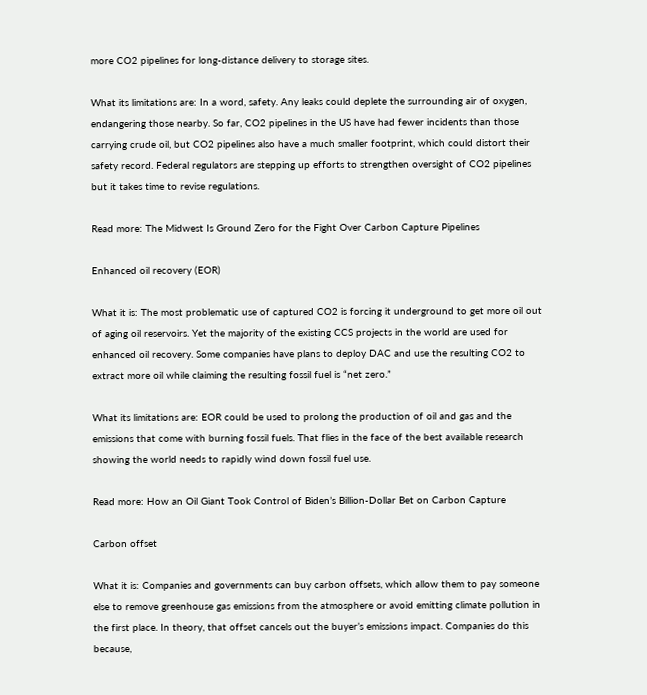more CO2 pipelines for long-distance delivery to storage sites.

What its limitations are: In a word, safety. Any leaks could deplete the surrounding air of oxygen, endangering those nearby. So far, CO2 pipelines in the US have had fewer incidents than those carrying crude oil, but CO2 pipelines also have a much smaller footprint, which could distort their safety record. Federal regulators are stepping up efforts to strengthen oversight of CO2 pipelines but it takes time to revise regulations.

Read more: The Midwest Is Ground Zero for the Fight Over Carbon Capture Pipelines

Enhanced oil recovery (EOR)

What it is: The most problematic use of captured CO2 is forcing it underground to get more oil out of aging oil reservoirs. Yet the majority of the existing CCS projects in the world are used for enhanced oil recovery. Some companies have plans to deploy DAC and use the resulting CO2 to extract more oil while claiming the resulting fossil fuel is “net zero.”

What its limitations are: EOR could be used to prolong the production of oil and gas and the emissions that come with burning fossil fuels. That flies in the face of the best available research showing the world needs to rapidly wind down fossil fuel use.

Read more: How an Oil Giant Took Control of Biden’s Billion-Dollar Bet on Carbon Capture

Carbon offset

What it is: Companies and governments can buy carbon offsets, which allow them to pay someone else to remove greenhouse gas emissions from the atmosphere or avoid emitting climate pollution in the first place. In theory, that offset cancels out the buyer’s emissions impact. Companies do this because,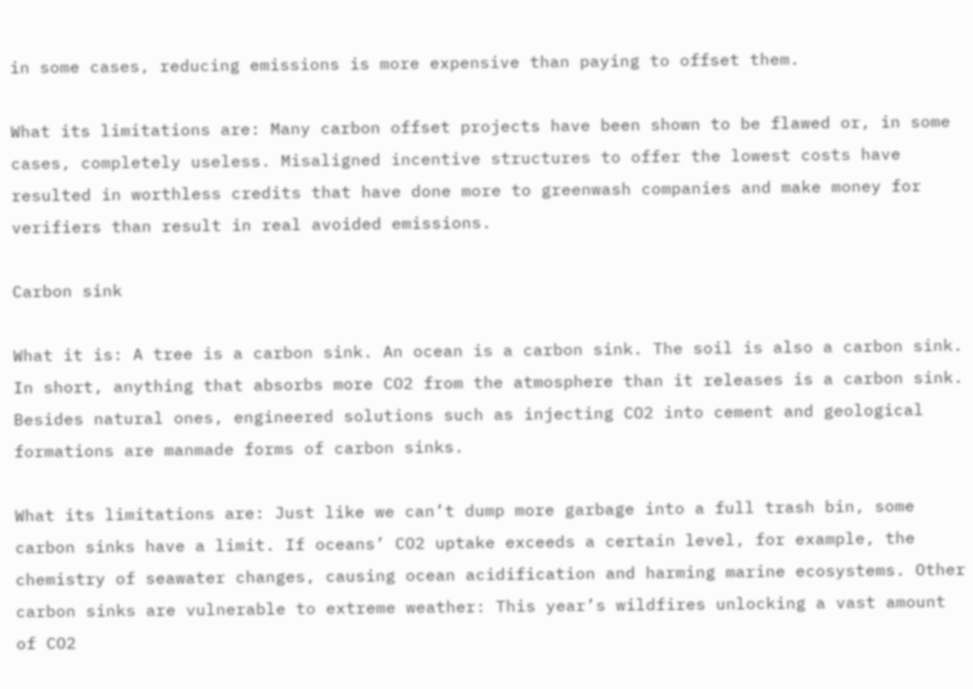in some cases, reducing emissions is more expensive than paying to offset them.

What its limitations are: Many carbon offset projects have been shown to be flawed or, in some cases, completely useless. Misaligned incentive structures to offer the lowest costs have resulted in worthless credits that have done more to greenwash companies and make money for verifiers than result in real avoided emissions.

Carbon sink

What it is: A tree is a carbon sink. An ocean is a carbon sink. The soil is also a carbon sink. In short, anything that absorbs more CO2 from the atmosphere than it releases is a carbon sink. Besides natural ones, engineered solutions such as injecting CO2 into cement and geological formations are manmade forms of carbon sinks.

What its limitations are: Just like we can’t dump more garbage into a full trash bin, some carbon sinks have a limit. If oceans’ CO2 uptake exceeds a certain level, for example, the chemistry of seawater changes, causing ocean acidification and harming marine ecosystems. Other carbon sinks are vulnerable to extreme weather: This year’s wildfires unlocking a vast amount of CO2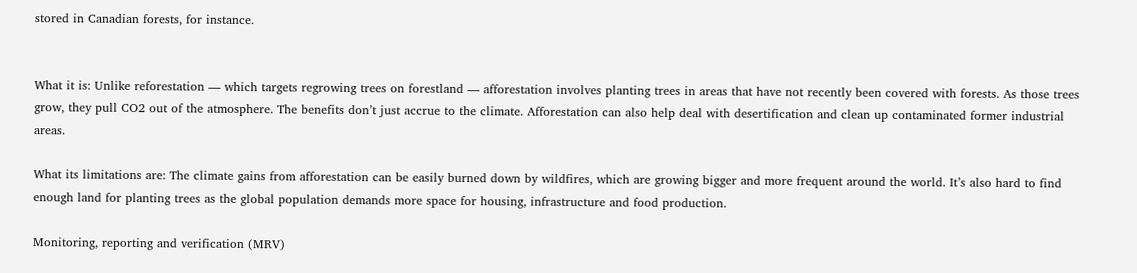stored in Canadian forests, for instance.


What it is: Unlike reforestation — which targets regrowing trees on forestland — afforestation involves planting trees in areas that have not recently been covered with forests. As those trees grow, they pull CO2 out of the atmosphere. The benefits don’t just accrue to the climate. Afforestation can also help deal with desertification and clean up contaminated former industrial areas.

What its limitations are: The climate gains from afforestation can be easily burned down by wildfires, which are growing bigger and more frequent around the world. It’s also hard to find enough land for planting trees as the global population demands more space for housing, infrastructure and food production.

Monitoring, reporting and verification (MRV)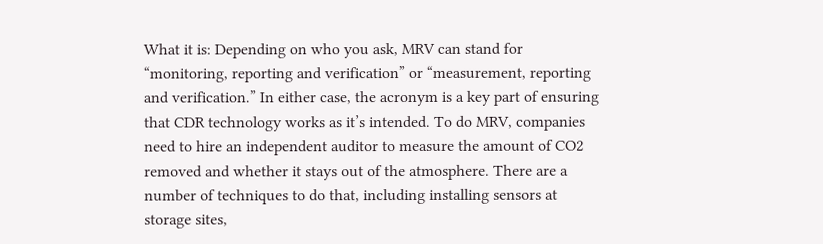What it is: Depending on who you ask, MRV can stand for “monitoring, reporting and verification” or “measurement, reporting and verification.” In either case, the acronym is a key part of ensuring that CDR technology works as it’s intended. To do MRV, companies need to hire an independent auditor to measure the amount of CO2 removed and whether it stays out of the atmosphere. There are a number of techniques to do that, including installing sensors at storage sites,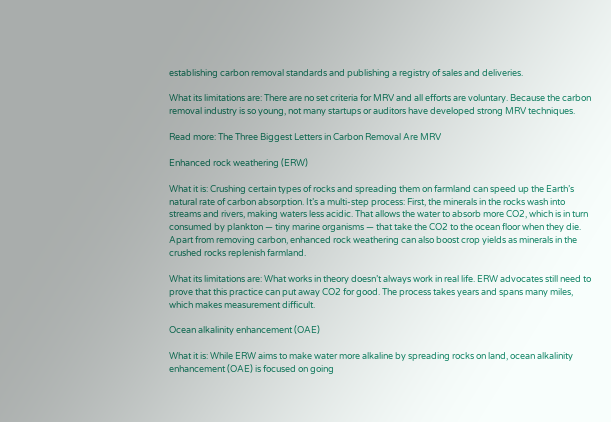establishing carbon removal standards and publishing a registry of sales and deliveries.

What its limitations are: There are no set criteria for MRV and all efforts are voluntary. Because the carbon removal industry is so young, not many startups or auditors have developed strong MRV techniques.

Read more: The Three Biggest Letters in Carbon Removal Are MRV

Enhanced rock weathering (ERW)

What it is: Crushing certain types of rocks and spreading them on farmland can speed up the Earth’s natural rate of carbon absorption. It’s a multi-step process: First, the minerals in the rocks wash into streams and rivers, making waters less acidic. That allows the water to absorb more CO2, which is in turn consumed by plankton — tiny marine organisms — that take the CO2 to the ocean floor when they die. Apart from removing carbon, enhanced rock weathering can also boost crop yields as minerals in the crushed rocks replenish farmland.

What its limitations are: What works in theory doesn’t always work in real life. ERW advocates still need to prove that this practice can put away CO2 for good. The process takes years and spans many miles, which makes measurement difficult.

Ocean alkalinity enhancement (OAE)

What it is: While ERW aims to make water more alkaline by spreading rocks on land, ocean alkalinity enhancement (OAE) is focused on going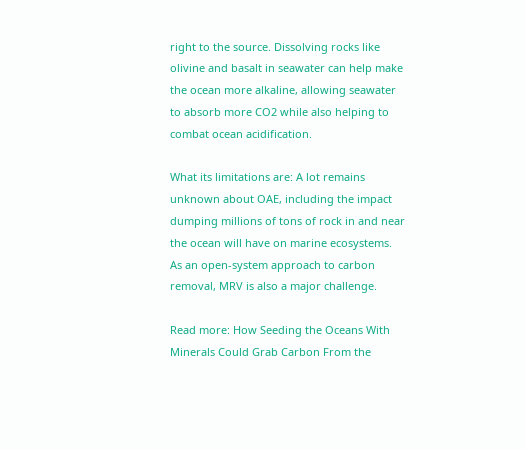right to the source. Dissolving rocks like olivine and basalt in seawater can help make the ocean more alkaline, allowing seawater to absorb more CO2 while also helping to combat ocean acidification.

What its limitations are: A lot remains unknown about OAE, including the impact dumping millions of tons of rock in and near the ocean will have on marine ecosystems. As an open-system approach to carbon removal, MRV is also a major challenge.

Read more: How Seeding the Oceans With Minerals Could Grab Carbon From the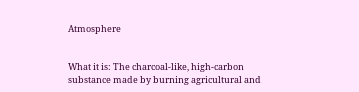Atmosphere


What it is: The charcoal-like, high-carbon substance made by burning agricultural and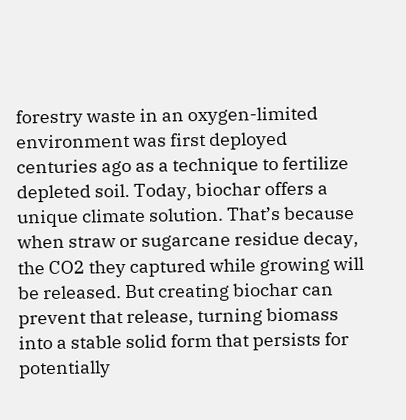forestry waste in an oxygen-limited environment was first deployed centuries ago as a technique to fertilize depleted soil. Today, biochar offers a unique climate solution. That’s because when straw or sugarcane residue decay, the CO2 they captured while growing will be released. But creating biochar can prevent that release, turning biomass into a stable solid form that persists for potentially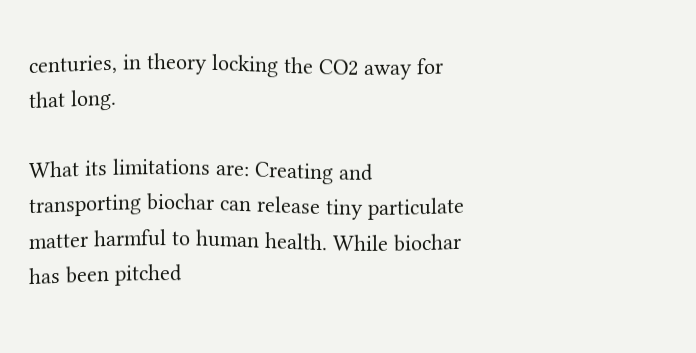centuries, in theory locking the CO2 away for that long.

What its limitations are: Creating and transporting biochar can release tiny particulate matter harmful to human health. While biochar has been pitched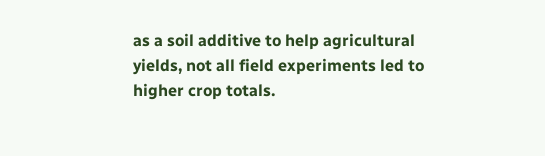as a soil additive to help agricultural yields, not all field experiments led to higher crop totals.